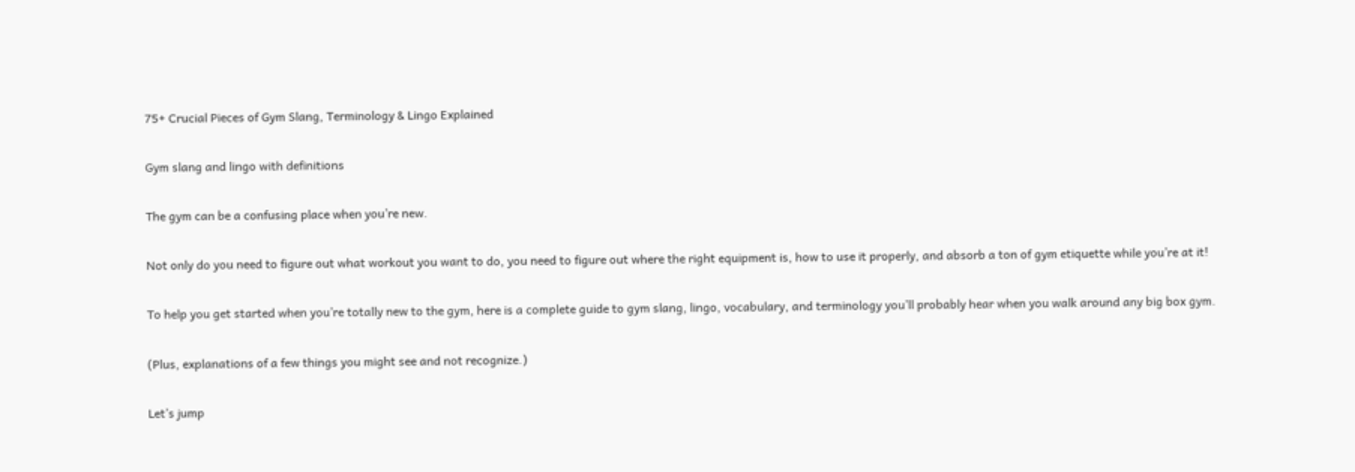75+ Crucial Pieces of Gym Slang, Terminology & Lingo Explained

Gym slang and lingo with definitions

The gym can be a confusing place when you’re new.

Not only do you need to figure out what workout you want to do, you need to figure out where the right equipment is, how to use it properly, and absorb a ton of gym etiquette while you’re at it!

To help you get started when you’re totally new to the gym, here is a complete guide to gym slang, lingo, vocabulary, and terminology you’ll probably hear when you walk around any big box gym.

(Plus, explanations of a few things you might see and not recognize.)

Let’s jump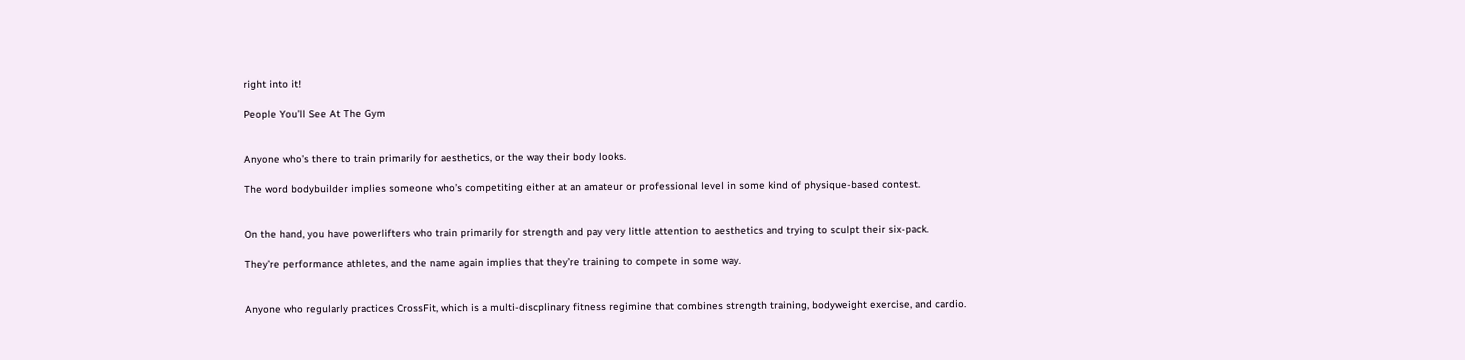right into it!

People You’ll See At The Gym


Anyone who’s there to train primarily for aesthetics, or the way their body looks.

The word bodybuilder implies someone who’s competiting either at an amateur or professional level in some kind of physique-based contest.


On the hand, you have powerlifters who train primarily for strength and pay very little attention to aesthetics and trying to sculpt their six-pack.

They’re performance athletes, and the name again implies that they’re training to compete in some way.


Anyone who regularly practices CrossFit, which is a multi-discplinary fitness regimine that combines strength training, bodyweight exercise, and cardio.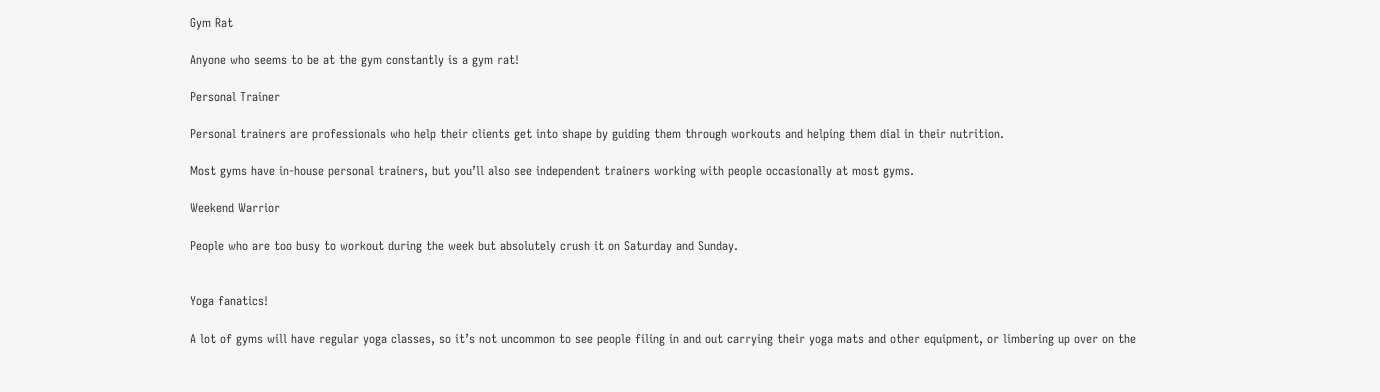Gym Rat

Anyone who seems to be at the gym constantly is a gym rat!

Personal Trainer

Personal trainers are professionals who help their clients get into shape by guiding them through workouts and helping them dial in their nutrition.

Most gyms have in-house personal trainers, but you’ll also see independent trainers working with people occasionally at most gyms.

Weekend Warrior

People who are too busy to workout during the week but absolutely crush it on Saturday and Sunday.


Yoga fanatics!

A lot of gyms will have regular yoga classes, so it’s not uncommon to see people filing in and out carrying their yoga mats and other equipment, or limbering up over on the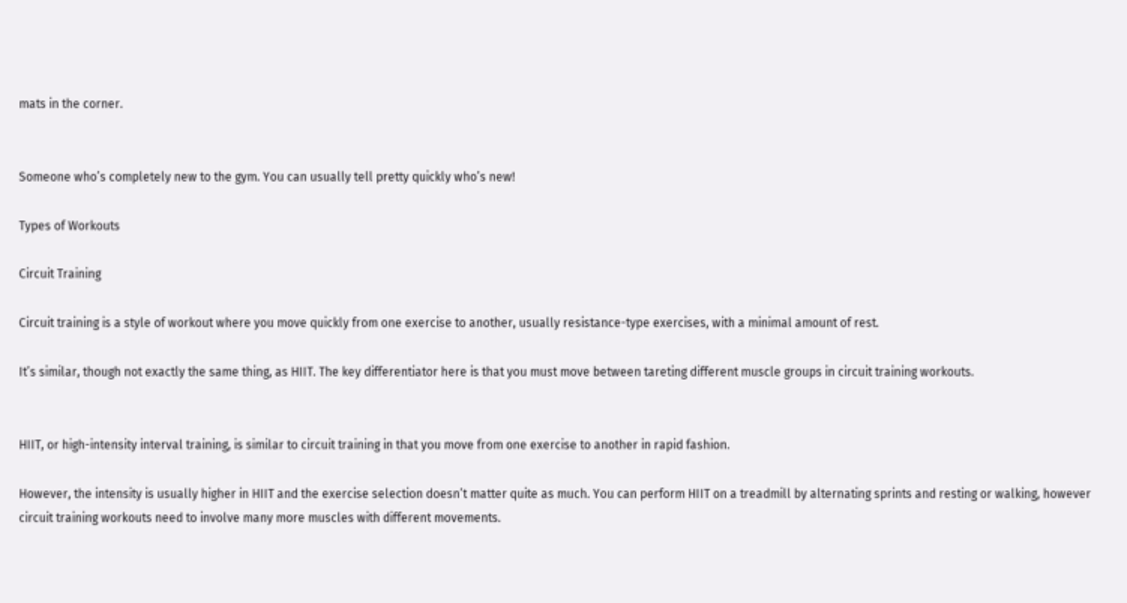mats in the corner.


Someone who’s completely new to the gym. You can usually tell pretty quickly who’s new!

Types of Workouts

Circuit Training

Circuit training is a style of workout where you move quickly from one exercise to another, usually resistance-type exercises, with a minimal amount of rest.

It’s similar, though not exactly the same thing, as HIIT. The key differentiator here is that you must move between tareting different muscle groups in circuit training workouts.


HIIT, or high-intensity interval training, is similar to circuit training in that you move from one exercise to another in rapid fashion.

However, the intensity is usually higher in HIIT and the exercise selection doesn’t matter quite as much. You can perform HIIT on a treadmill by alternating sprints and resting or walking, however circuit training workouts need to involve many more muscles with different movements.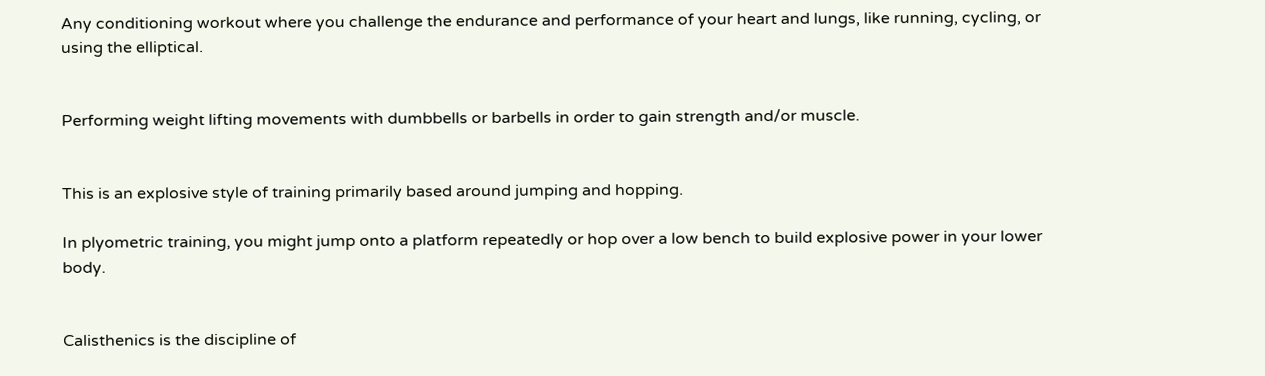Any conditioning workout where you challenge the endurance and performance of your heart and lungs, like running, cycling, or using the elliptical.


Performing weight lifting movements with dumbbells or barbells in order to gain strength and/or muscle.


This is an explosive style of training primarily based around jumping and hopping.

In plyometric training, you might jump onto a platform repeatedly or hop over a low bench to build explosive power in your lower body.


Calisthenics is the discipline of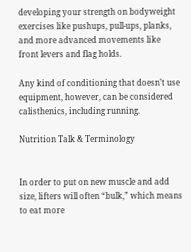developing your strength on bodyweight exercises like pushups, pull-ups, planks, and more advanced movements like front levers and flag holds.

Any kind of conditioning that doesn’t use equipment, however, can be considered calisthenics, including running.

Nutrition Talk & Terminology


In order to put on new muscle and add size, lifters will often “bulk,” which means to eat more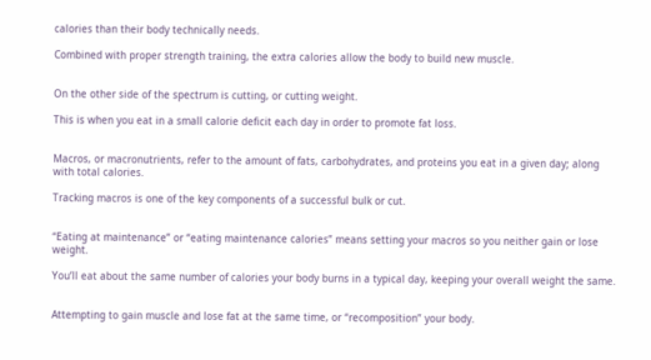calories than their body technically needs.

Combined with proper strength training, the extra calories allow the body to build new muscle.


On the other side of the spectrum is cutting, or cutting weight.

This is when you eat in a small calorie deficit each day in order to promote fat loss.


Macros, or macronutrients, refer to the amount of fats, carbohydrates, and proteins you eat in a given day; along with total calories.

Tracking macros is one of the key components of a successful bulk or cut.


“Eating at maintenance” or “eating maintenance calories” means setting your macros so you neither gain or lose weight.

You’ll eat about the same number of calories your body burns in a typical day, keeping your overall weight the same.


Attempting to gain muscle and lose fat at the same time, or “recomposition” your body.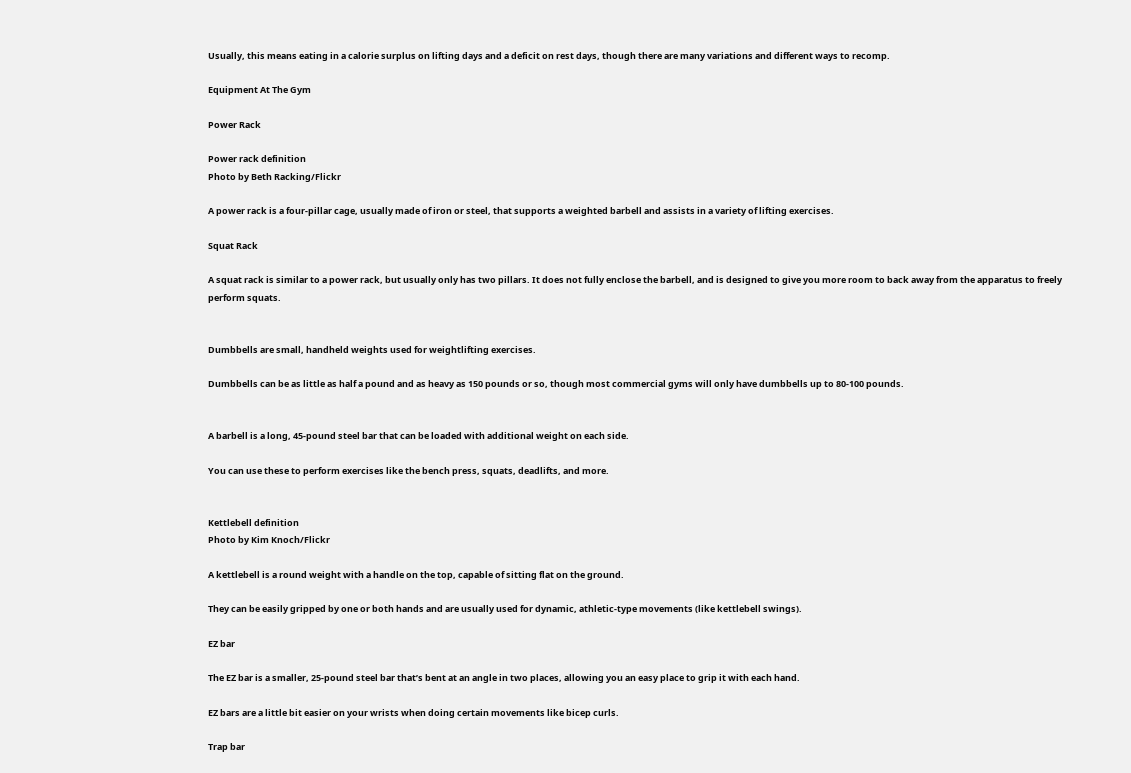Usually, this means eating in a calorie surplus on lifting days and a deficit on rest days, though there are many variations and different ways to recomp.

Equipment At The Gym

Power Rack

Power rack definition
Photo by Beth Racking/Flickr

A power rack is a four-pillar cage, usually made of iron or steel, that supports a weighted barbell and assists in a variety of lifting exercises.

Squat Rack

A squat rack is similar to a power rack, but usually only has two pillars. It does not fully enclose the barbell, and is designed to give you more room to back away from the apparatus to freely perform squats.


Dumbbells are small, handheld weights used for weightlifting exercises.

Dumbbells can be as little as half a pound and as heavy as 150 pounds or so, though most commercial gyms will only have dumbbells up to 80-100 pounds.


A barbell is a long, 45-pound steel bar that can be loaded with additional weight on each side.

You can use these to perform exercises like the bench press, squats, deadlifts, and more.


Kettlebell definition
Photo by Kim Knoch/Flickr

A kettlebell is a round weight with a handle on the top, capable of sitting flat on the ground.

They can be easily gripped by one or both hands and are usually used for dynamic, athletic-type movements (like kettlebell swings).

EZ bar

The EZ bar is a smaller, 25-pound steel bar that’s bent at an angle in two places, allowing you an easy place to grip it with each hand.

EZ bars are a little bit easier on your wrists when doing certain movements like bicep curls.

Trap bar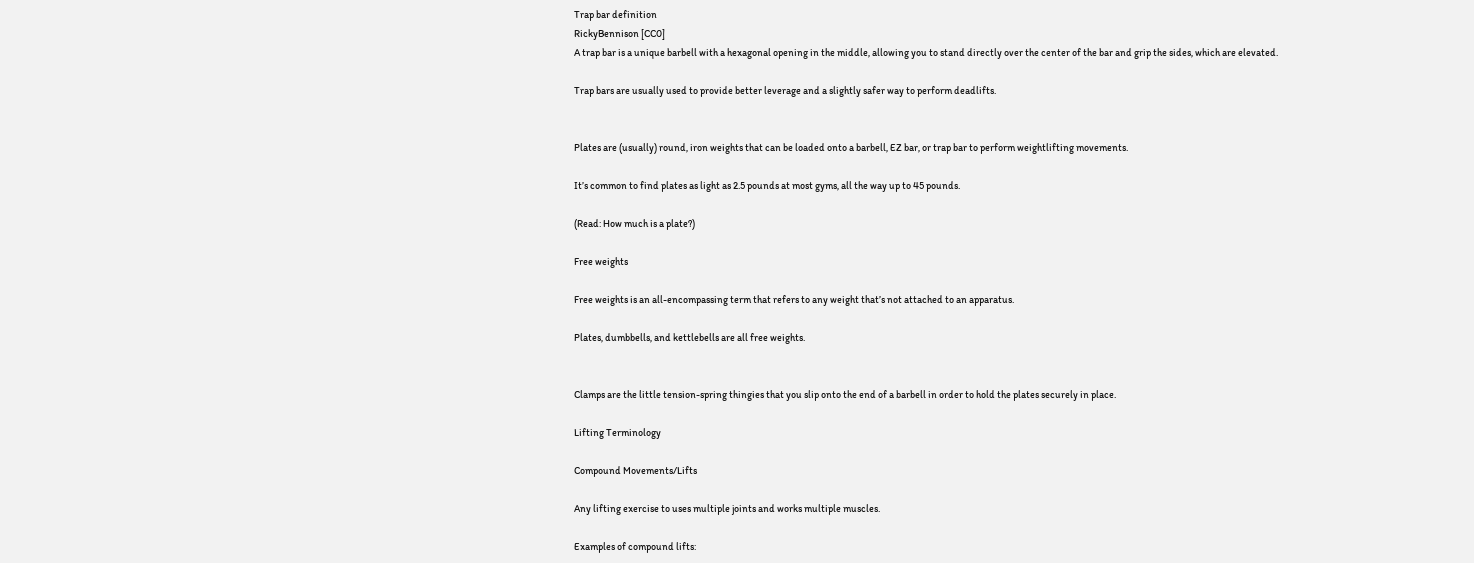Trap bar definition
RickyBennison [CC0]
A trap bar is a unique barbell with a hexagonal opening in the middle, allowing you to stand directly over the center of the bar and grip the sides, which are elevated.

Trap bars are usually used to provide better leverage and a slightly safer way to perform deadlifts.


Plates are (usually) round, iron weights that can be loaded onto a barbell, EZ bar, or trap bar to perform weightlifting movements.

It’s common to find plates as light as 2.5 pounds at most gyms, all the way up to 45 pounds.

(Read: How much is a plate?)

Free weights

Free weights is an all-encompassing term that refers to any weight that’s not attached to an apparatus.

Plates, dumbbells, and kettlebells are all free weights.


Clamps are the little tension-spring thingies that you slip onto the end of a barbell in order to hold the plates securely in place.

Lifting Terminology

Compound Movements/Lifts

Any lifting exercise to uses multiple joints and works multiple muscles.

Examples of compound lifts: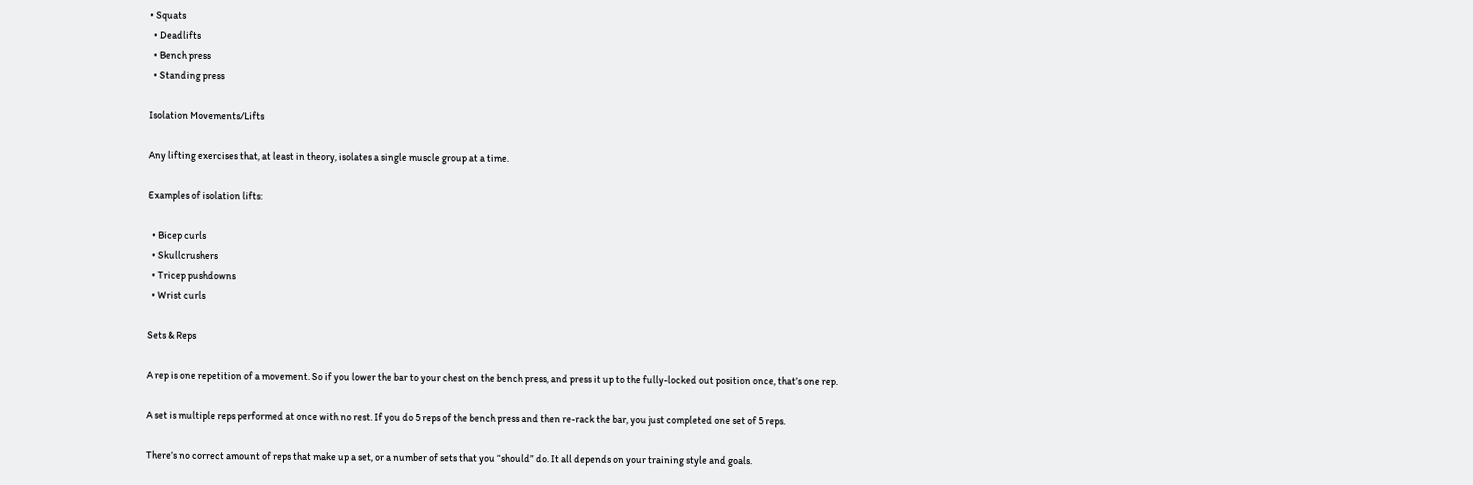• Squats
  • Deadlifts
  • Bench press
  • Standing press

Isolation Movements/Lifts

Any lifting exercises that, at least in theory, isolates a single muscle group at a time.

Examples of isolation lifts:

  • Bicep curls
  • Skullcrushers
  • Tricep pushdowns
  • Wrist curls

Sets & Reps

A rep is one repetition of a movement. So if you lower the bar to your chest on the bench press, and press it up to the fully-locked out position once, that’s one rep.

A set is multiple reps performed at once with no rest. If you do 5 reps of the bench press and then re-rack the bar, you just completed one set of 5 reps.

There’s no correct amount of reps that make up a set, or a number of sets that you “should” do. It all depends on your training style and goals.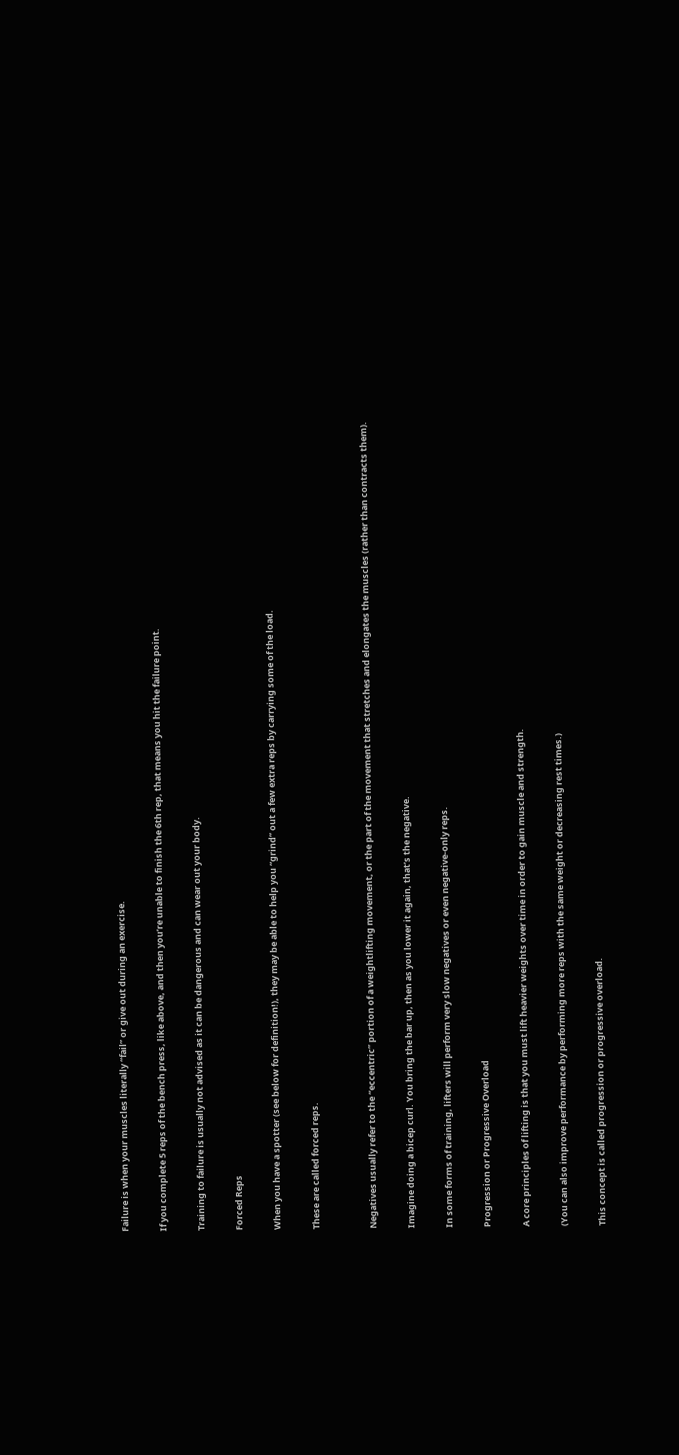Failure is when your muscles literally “fail” or give out during an exercise.

If you complete 5 reps of the bench press, like above, and then you’re unable to finish the 6th rep, that means you hit the failure point.

Training to failure is usually not advised as it can be dangerous and can wear out your body.

Forced Reps

When you have a spotter (see below for definition!), they may be able to help you “grind” out a few extra reps by carrying some of the load.

These are called forced reps.


Negatives usually refer to the “eccentric” portion of a weightlifting movement, or the part of the movement that stretches and elongates the muscles (rather than contracts them).

Imagine doing a bicep curl. You bring the bar up, then as you lower it again, that’s the negative.

In some forms of training, lifters will perform very slow negatives or even negative-only reps.

Progression or Progressive Overload

A core principles of lifting is that you must lift heavier weights over time in order to gain muscle and strength.

(You can also improve performance by performing more reps with the same weight or decreasing rest times.)

This concept is called progression or progressive overload.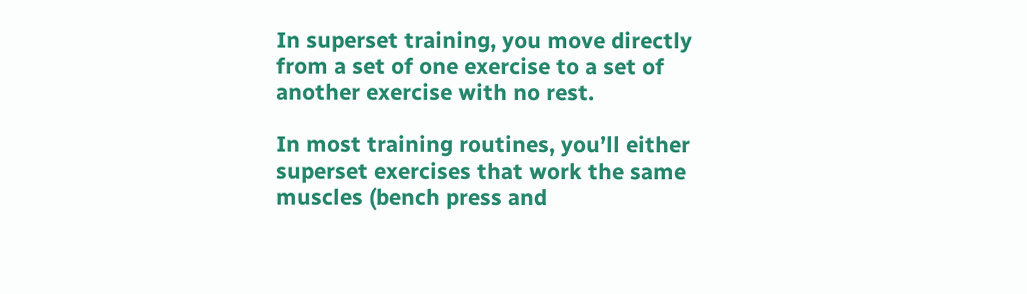In superset training, you move directly from a set of one exercise to a set of another exercise with no rest.

In most training routines, you’ll either superset exercises that work the same muscles (bench press and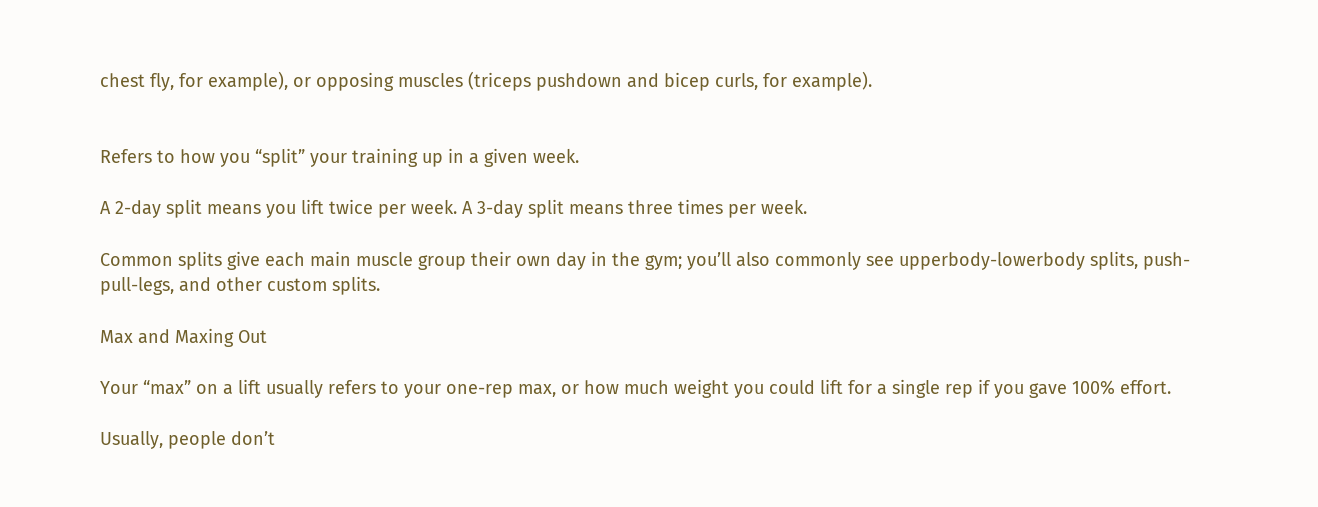chest fly, for example), or opposing muscles (triceps pushdown and bicep curls, for example).


Refers to how you “split” your training up in a given week.

A 2-day split means you lift twice per week. A 3-day split means three times per week.

Common splits give each main muscle group their own day in the gym; you’ll also commonly see upperbody-lowerbody splits, push-pull-legs, and other custom splits.

Max and Maxing Out

Your “max” on a lift usually refers to your one-rep max, or how much weight you could lift for a single rep if you gave 100% effort.

Usually, people don’t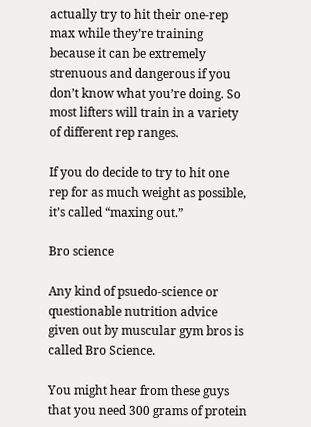actually try to hit their one-rep max while they’re training because it can be extremely strenuous and dangerous if you don’t know what you’re doing. So most lifters will train in a variety of different rep ranges.

If you do decide to try to hit one rep for as much weight as possible, it’s called “maxing out.”

Bro science

Any kind of psuedo-science or questionable nutrition advice given out by muscular gym bros is called Bro Science.

You might hear from these guys that you need 300 grams of protein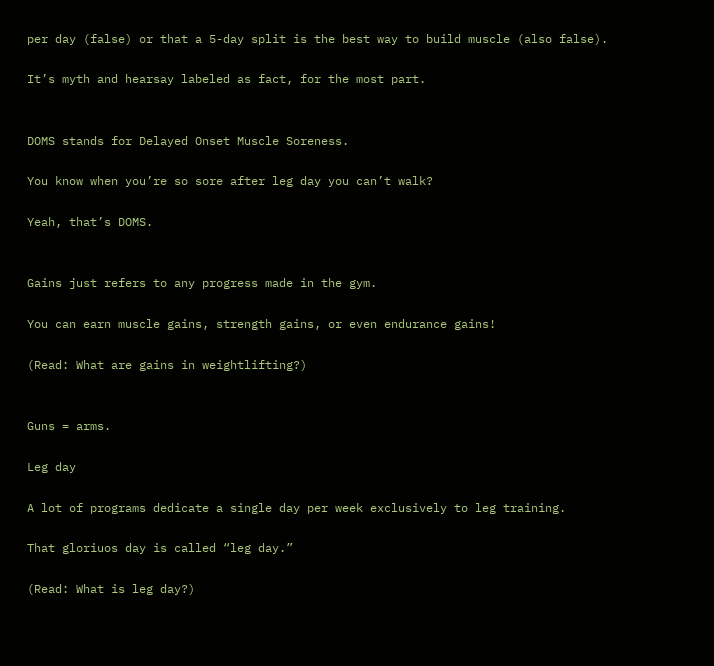per day (false) or that a 5-day split is the best way to build muscle (also false).

It’s myth and hearsay labeled as fact, for the most part.


DOMS stands for Delayed Onset Muscle Soreness.

You know when you’re so sore after leg day you can’t walk?

Yeah, that’s DOMS.


Gains just refers to any progress made in the gym.

You can earn muscle gains, strength gains, or even endurance gains!

(Read: What are gains in weightlifting?)


Guns = arms.

Leg day

A lot of programs dedicate a single day per week exclusively to leg training.

That gloriuos day is called “leg day.”

(Read: What is leg day?)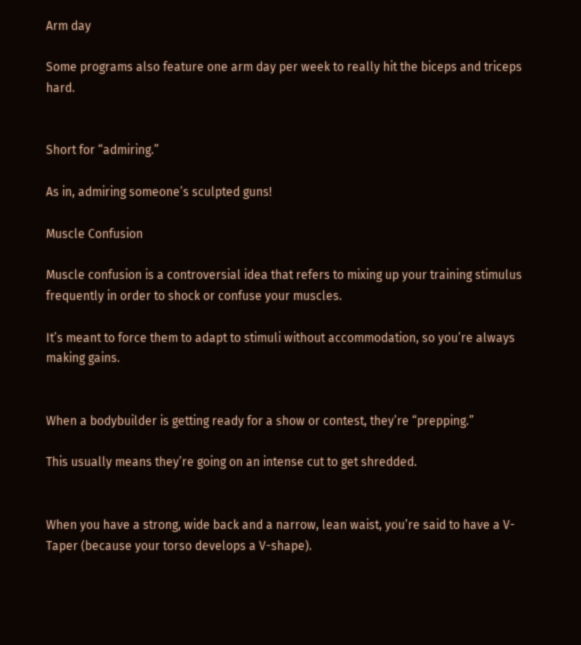Arm day

Some programs also feature one arm day per week to really hit the biceps and triceps hard.


Short for “admiring.”

As in, admiring someone’s sculpted guns!

Muscle Confusion

Muscle confusion is a controversial idea that refers to mixing up your training stimulus frequently in order to shock or confuse your muscles.

It’s meant to force them to adapt to stimuli without accommodation, so you’re always making gains.


When a bodybuilder is getting ready for a show or contest, they’re “prepping.”

This usually means they’re going on an intense cut to get shredded.


When you have a strong, wide back and a narrow, lean waist, you’re said to have a V-Taper (because your torso develops a V-shape).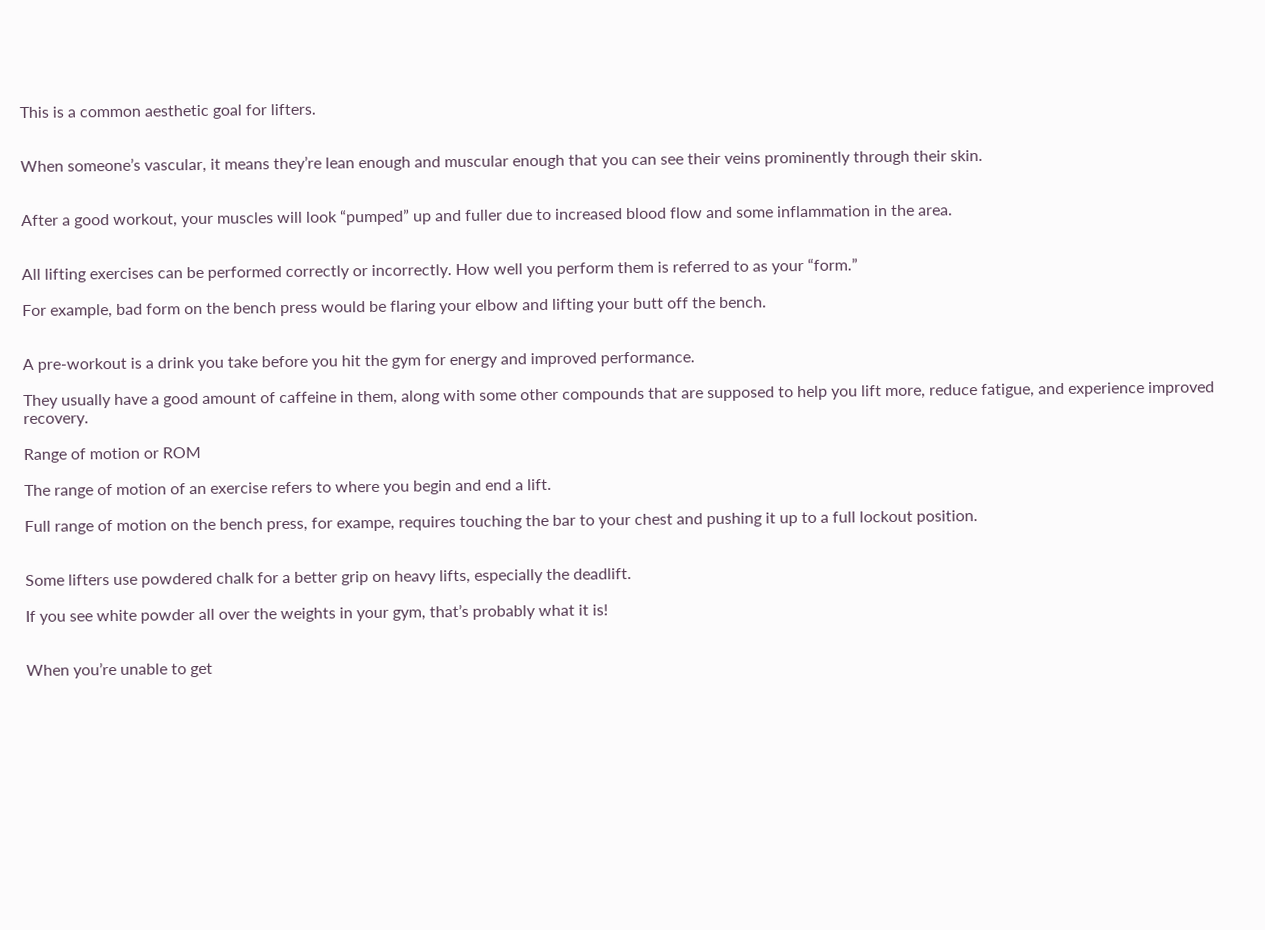This is a common aesthetic goal for lifters.


When someone’s vascular, it means they’re lean enough and muscular enough that you can see their veins prominently through their skin.


After a good workout, your muscles will look “pumped” up and fuller due to increased blood flow and some inflammation in the area.


All lifting exercises can be performed correctly or incorrectly. How well you perform them is referred to as your “form.”

For example, bad form on the bench press would be flaring your elbow and lifting your butt off the bench.


A pre-workout is a drink you take before you hit the gym for energy and improved performance.

They usually have a good amount of caffeine in them, along with some other compounds that are supposed to help you lift more, reduce fatigue, and experience improved recovery.

Range of motion or ROM

The range of motion of an exercise refers to where you begin and end a lift.

Full range of motion on the bench press, for exampe, requires touching the bar to your chest and pushing it up to a full lockout position.


Some lifters use powdered chalk for a better grip on heavy lifts, especially the deadlift.

If you see white powder all over the weights in your gym, that’s probably what it is!


When you’re unable to get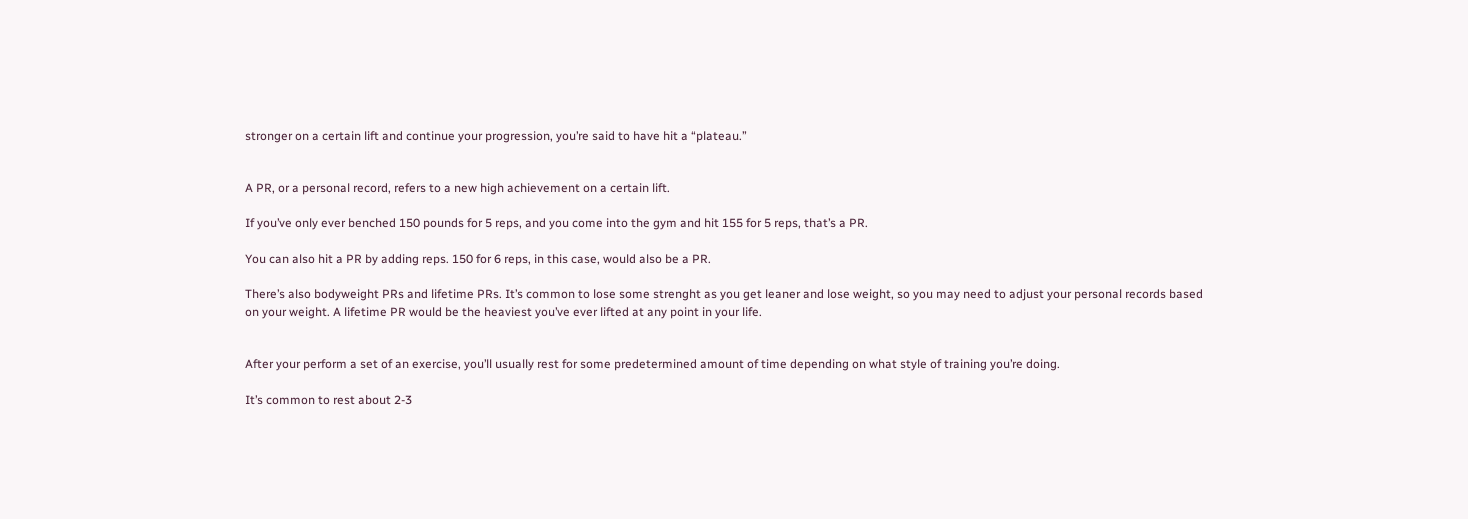stronger on a certain lift and continue your progression, you’re said to have hit a “plateau.”


A PR, or a personal record, refers to a new high achievement on a certain lift.

If you’ve only ever benched 150 pounds for 5 reps, and you come into the gym and hit 155 for 5 reps, that’s a PR.

You can also hit a PR by adding reps. 150 for 6 reps, in this case, would also be a PR.

There’s also bodyweight PRs and lifetime PRs. It’s common to lose some strenght as you get leaner and lose weight, so you may need to adjust your personal records based on your weight. A lifetime PR would be the heaviest you’ve ever lifted at any point in your life.


After your perform a set of an exercise, you’ll usually rest for some predetermined amount of time depending on what style of training you’re doing.

It’s common to rest about 2-3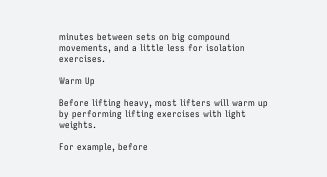minutes between sets on big compound movements, and a little less for isolation exercises.

Warm Up

Before lifting heavy, most lifters will warm up by performing lifting exercises with light weights.

For example, before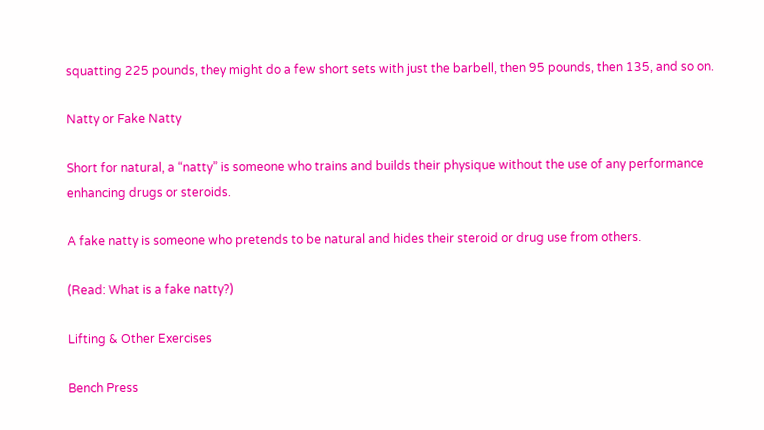squatting 225 pounds, they might do a few short sets with just the barbell, then 95 pounds, then 135, and so on.

Natty or Fake Natty

Short for natural, a “natty” is someone who trains and builds their physique without the use of any performance enhancing drugs or steroids.

A fake natty is someone who pretends to be natural and hides their steroid or drug use from others.

(Read: What is a fake natty?)

Lifting & Other Exercises

Bench Press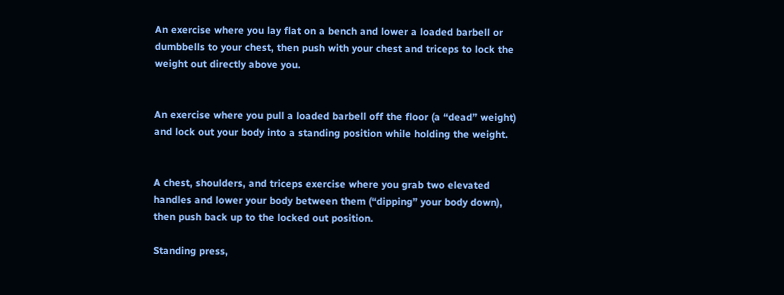An exercise where you lay flat on a bench and lower a loaded barbell or dumbbells to your chest, then push with your chest and triceps to lock the weight out directly above you.


An exercise where you pull a loaded barbell off the floor (a “dead” weight) and lock out your body into a standing position while holding the weight.


A chest, shoulders, and triceps exercise where you grab two elevated handles and lower your body between them (“dipping” your body down), then push back up to the locked out position.

Standing press,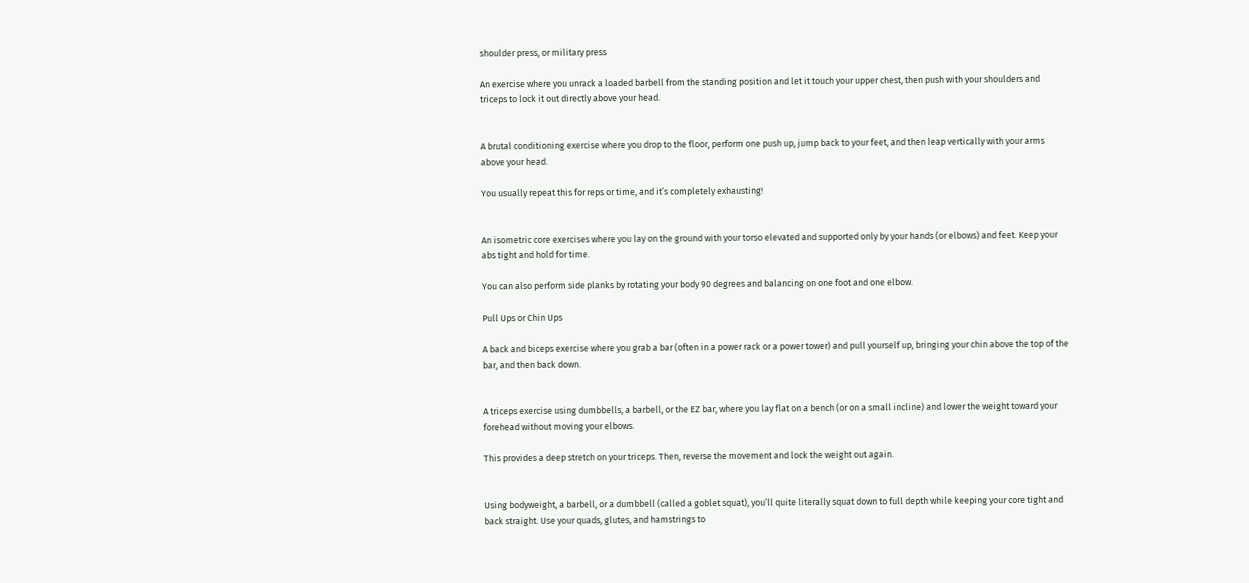shoulder press, or military press

An exercise where you unrack a loaded barbell from the standing position and let it touch your upper chest, then push with your shoulders and triceps to lock it out directly above your head.


A brutal conditioning exercise where you drop to the floor, perform one push up, jump back to your feet, and then leap vertically with your arms above your head.

You usually repeat this for reps or time, and it’s completely exhausting!


An isometric core exercises where you lay on the ground with your torso elevated and supported only by your hands (or elbows) and feet. Keep your abs tight and hold for time.

You can also perform side planks by rotating your body 90 degrees and balancing on one foot and one elbow.

Pull Ups or Chin Ups

A back and biceps exercise where you grab a bar (often in a power rack or a power tower) and pull yourself up, bringing your chin above the top of the bar, and then back down.


A triceps exercise using dumbbells, a barbell, or the EZ bar, where you lay flat on a bench (or on a small incline) and lower the weight toward your forehead without moving your elbows.

This provides a deep stretch on your triceps. Then, reverse the movement and lock the weight out again.


Using bodyweight, a barbell, or a dumbbell (called a goblet squat), you’ll quite literally squat down to full depth while keeping your core tight and back straight. Use your quads, glutes, and hamstrings to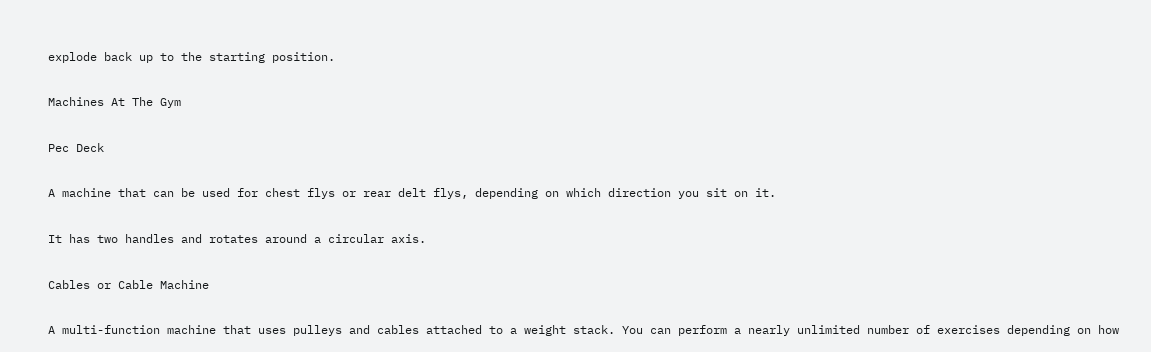explode back up to the starting position.

Machines At The Gym

Pec Deck

A machine that can be used for chest flys or rear delt flys, depending on which direction you sit on it.

It has two handles and rotates around a circular axis.

Cables or Cable Machine

A multi-function machine that uses pulleys and cables attached to a weight stack. You can perform a nearly unlimited number of exercises depending on how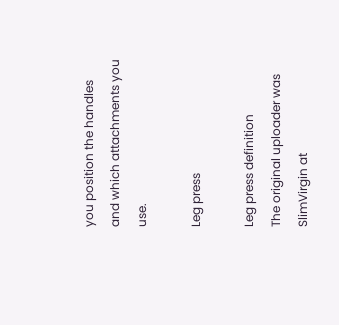you position the handles and which attachments you use.

Leg press

Leg press definition
The original uploader was SlimVirgin at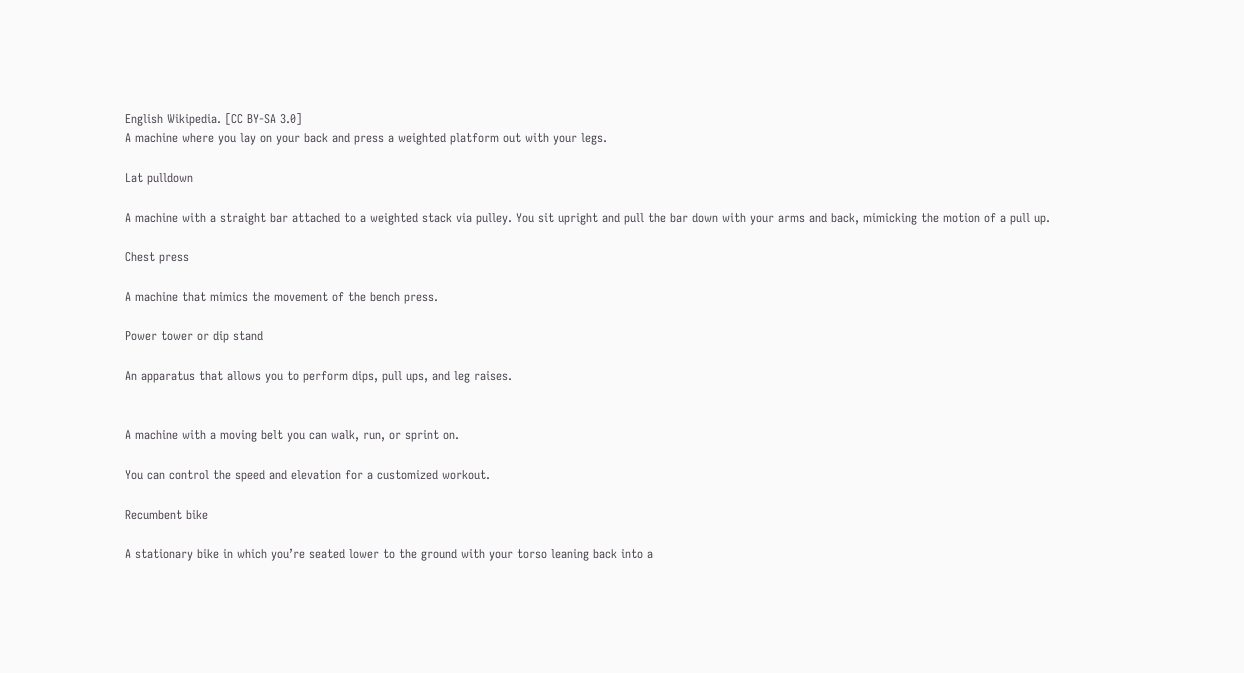English Wikipedia. [CC BY-SA 3.0]
A machine where you lay on your back and press a weighted platform out with your legs.

Lat pulldown

A machine with a straight bar attached to a weighted stack via pulley. You sit upright and pull the bar down with your arms and back, mimicking the motion of a pull up.

Chest press

A machine that mimics the movement of the bench press.

Power tower or dip stand

An apparatus that allows you to perform dips, pull ups, and leg raises.


A machine with a moving belt you can walk, run, or sprint on.

You can control the speed and elevation for a customized workout.

Recumbent bike

A stationary bike in which you’re seated lower to the ground with your torso leaning back into a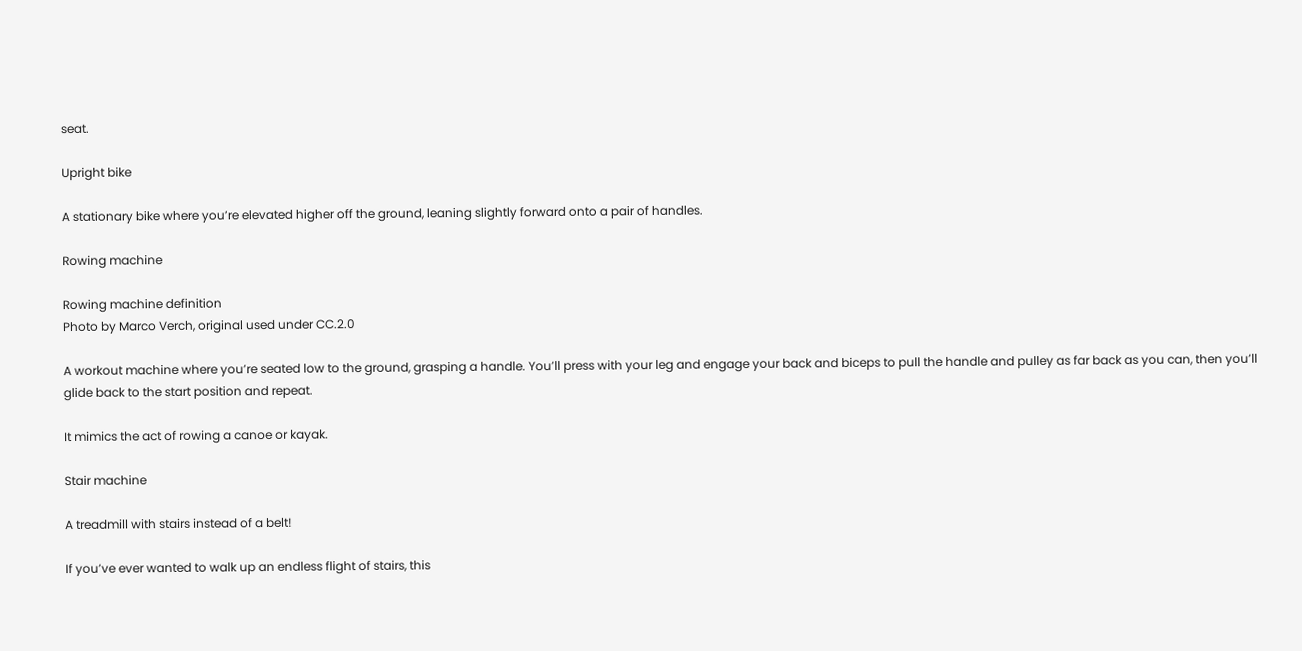seat.

Upright bike

A stationary bike where you’re elevated higher off the ground, leaning slightly forward onto a pair of handles.

Rowing machine

Rowing machine definition
Photo by Marco Verch, original used under CC.2.0

A workout machine where you’re seated low to the ground, grasping a handle. You’ll press with your leg and engage your back and biceps to pull the handle and pulley as far back as you can, then you’ll glide back to the start position and repeat.

It mimics the act of rowing a canoe or kayak.

Stair machine

A treadmill with stairs instead of a belt!

If you’ve ever wanted to walk up an endless flight of stairs, this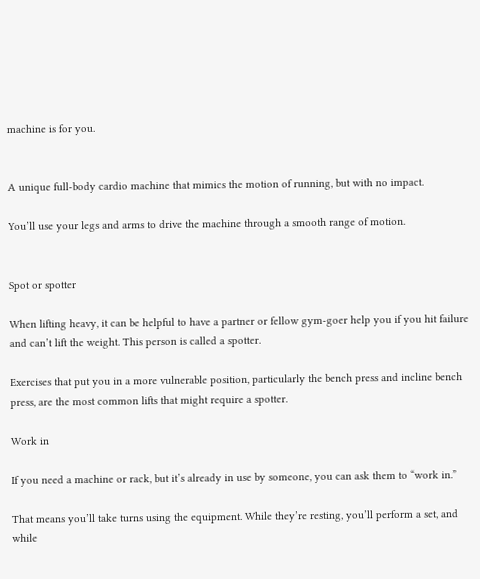machine is for you.


A unique full-body cardio machine that mimics the motion of running, but with no impact.

You’ll use your legs and arms to drive the machine through a smooth range of motion.


Spot or spotter

When lifting heavy, it can be helpful to have a partner or fellow gym-goer help you if you hit failure and can’t lift the weight. This person is called a spotter.

Exercises that put you in a more vulnerable position, particularly the bench press and incline bench press, are the most common lifts that might require a spotter.

Work in

If you need a machine or rack, but it’s already in use by someone, you can ask them to “work in.”

That means you’ll take turns using the equipment. While they’re resting, you’ll perform a set, and while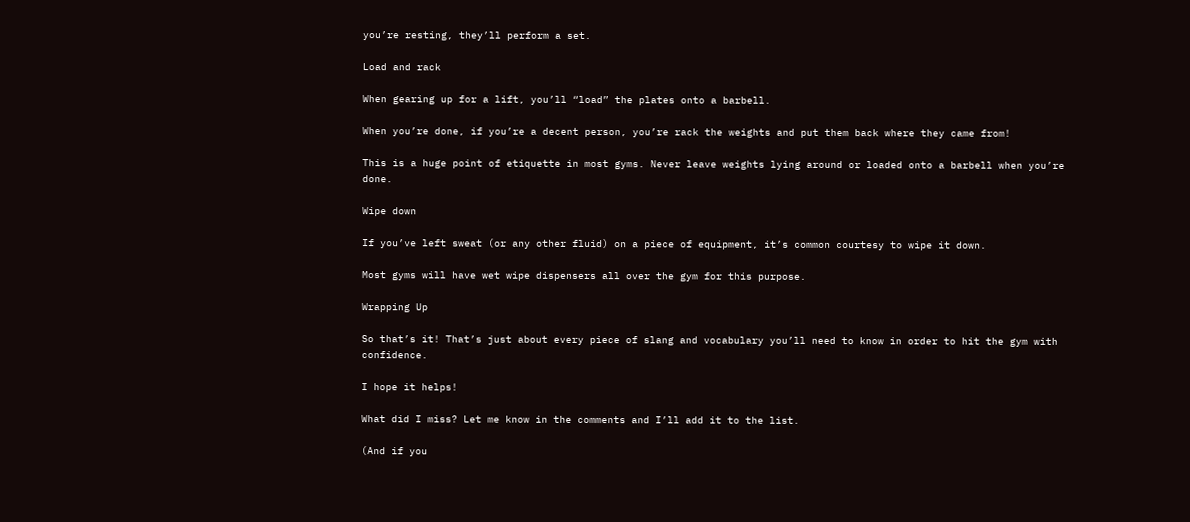you’re resting, they’ll perform a set.

Load and rack

When gearing up for a lift, you’ll “load” the plates onto a barbell.

When you’re done, if you’re a decent person, you’re rack the weights and put them back where they came from!

This is a huge point of etiquette in most gyms. Never leave weights lying around or loaded onto a barbell when you’re done.

Wipe down

If you’ve left sweat (or any other fluid) on a piece of equipment, it’s common courtesy to wipe it down.

Most gyms will have wet wipe dispensers all over the gym for this purpose.

Wrapping Up

So that’s it! That’s just about every piece of slang and vocabulary you’ll need to know in order to hit the gym with confidence.

I hope it helps!

What did I miss? Let me know in the comments and I’ll add it to the list.

(And if you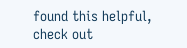found this helpful, check out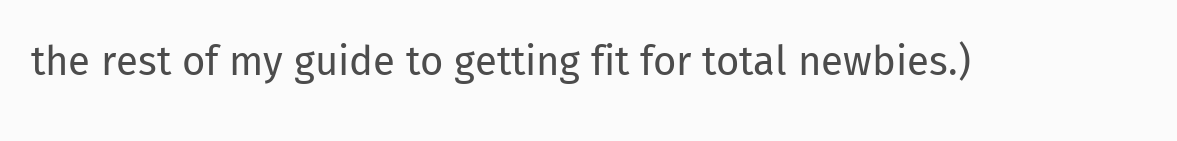the rest of my guide to getting fit for total newbies.)